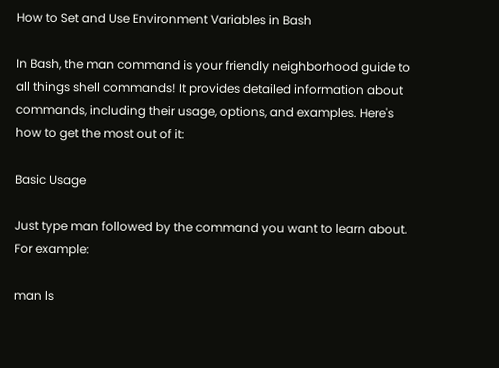How to Set and Use Environment Variables in Bash

In Bash, the man command is your friendly neighborhood guide to all things shell commands! It provides detailed information about commands, including their usage, options, and examples. Here's how to get the most out of it:

Basic Usage

Just type man followed by the command you want to learn about. For example:

man ls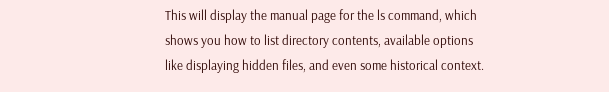This will display the manual page for the ls command, which shows you how to list directory contents, available options like displaying hidden files, and even some historical context.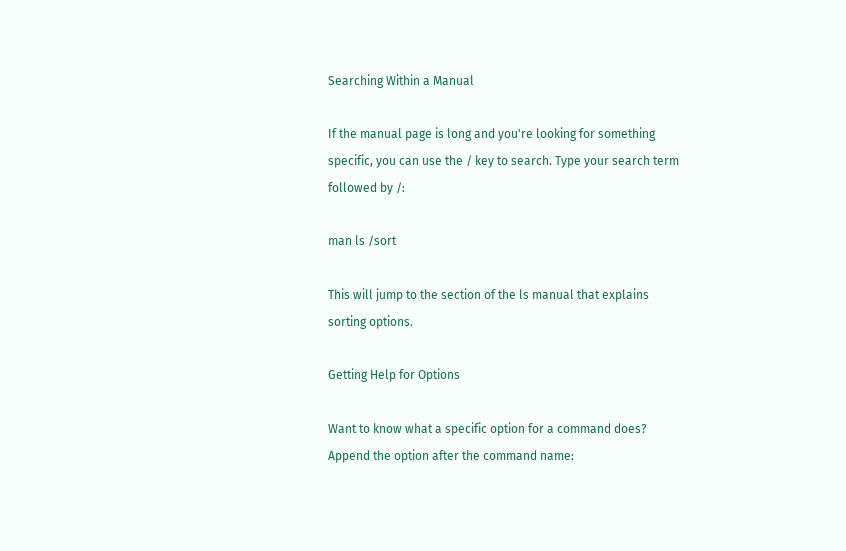Searching Within a Manual

If the manual page is long and you're looking for something specific, you can use the / key to search. Type your search term followed by /:

man ls /sort

This will jump to the section of the ls manual that explains sorting options.

Getting Help for Options

Want to know what a specific option for a command does? Append the option after the command name: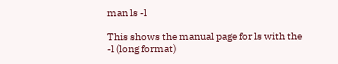man ls -l

This shows the manual page for ls with the -l (long format)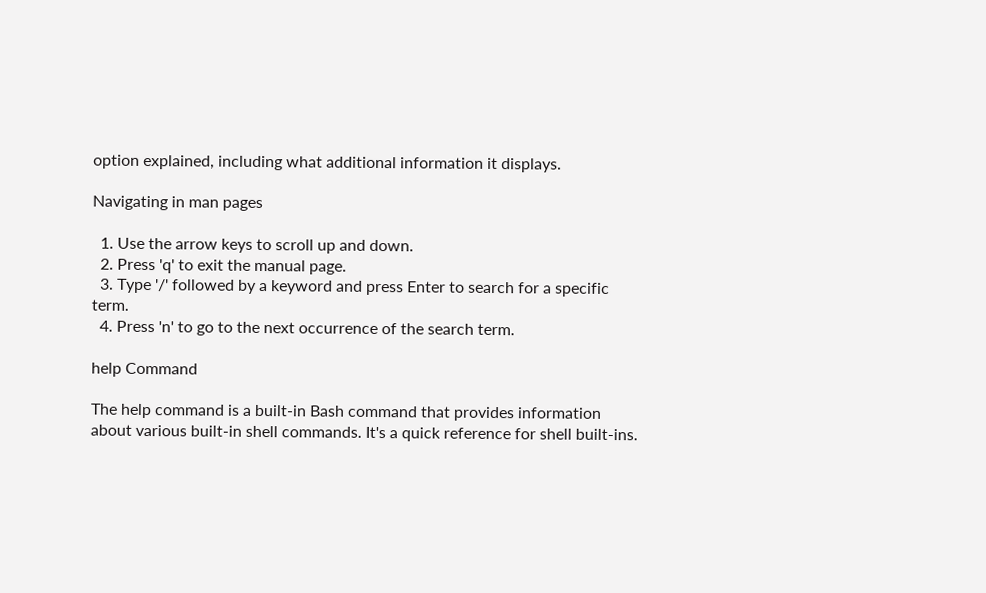option explained, including what additional information it displays.

Navigating in man pages

  1. Use the arrow keys to scroll up and down.
  2. Press 'q' to exit the manual page.
  3. Type '/' followed by a keyword and press Enter to search for a specific term.
  4. Press 'n' to go to the next occurrence of the search term.

help Command

The help command is a built-in Bash command that provides information about various built-in shell commands. It's a quick reference for shell built-ins.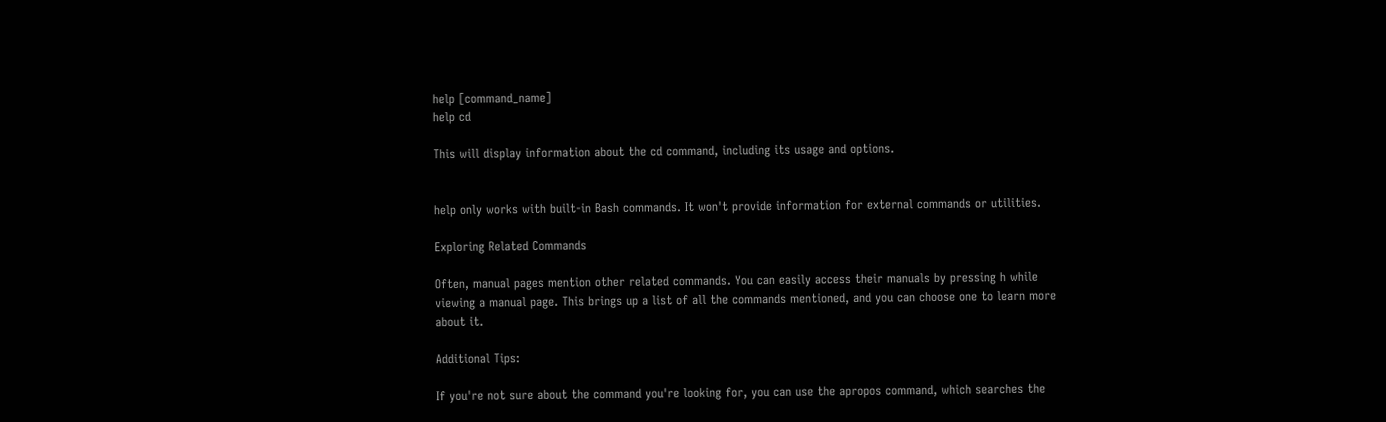help [command_name]
help cd

This will display information about the cd command, including its usage and options.


help only works with built-in Bash commands. It won't provide information for external commands or utilities.

Exploring Related Commands

Often, manual pages mention other related commands. You can easily access their manuals by pressing h while viewing a manual page. This brings up a list of all the commands mentioned, and you can choose one to learn more about it.

Additional Tips:

If you're not sure about the command you're looking for, you can use the apropos command, which searches the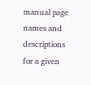manual page names and descriptions for a given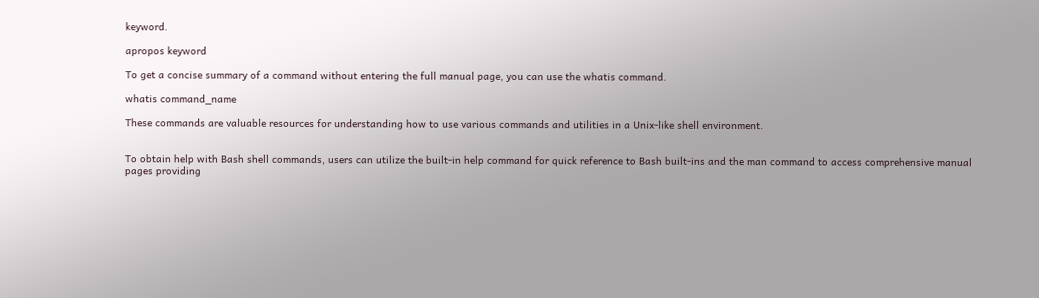keyword.

apropos keyword

To get a concise summary of a command without entering the full manual page, you can use the whatis command.

whatis command_name

These commands are valuable resources for understanding how to use various commands and utilities in a Unix-like shell environment.


To obtain help with Bash shell commands, users can utilize the built-in help command for quick reference to Bash built-ins and the man command to access comprehensive manual pages providing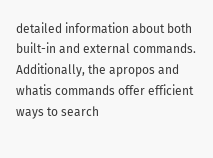detailed information about both built-in and external commands. Additionally, the apropos and whatis commands offer efficient ways to search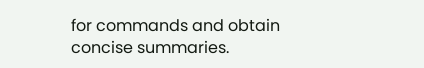for commands and obtain concise summaries.